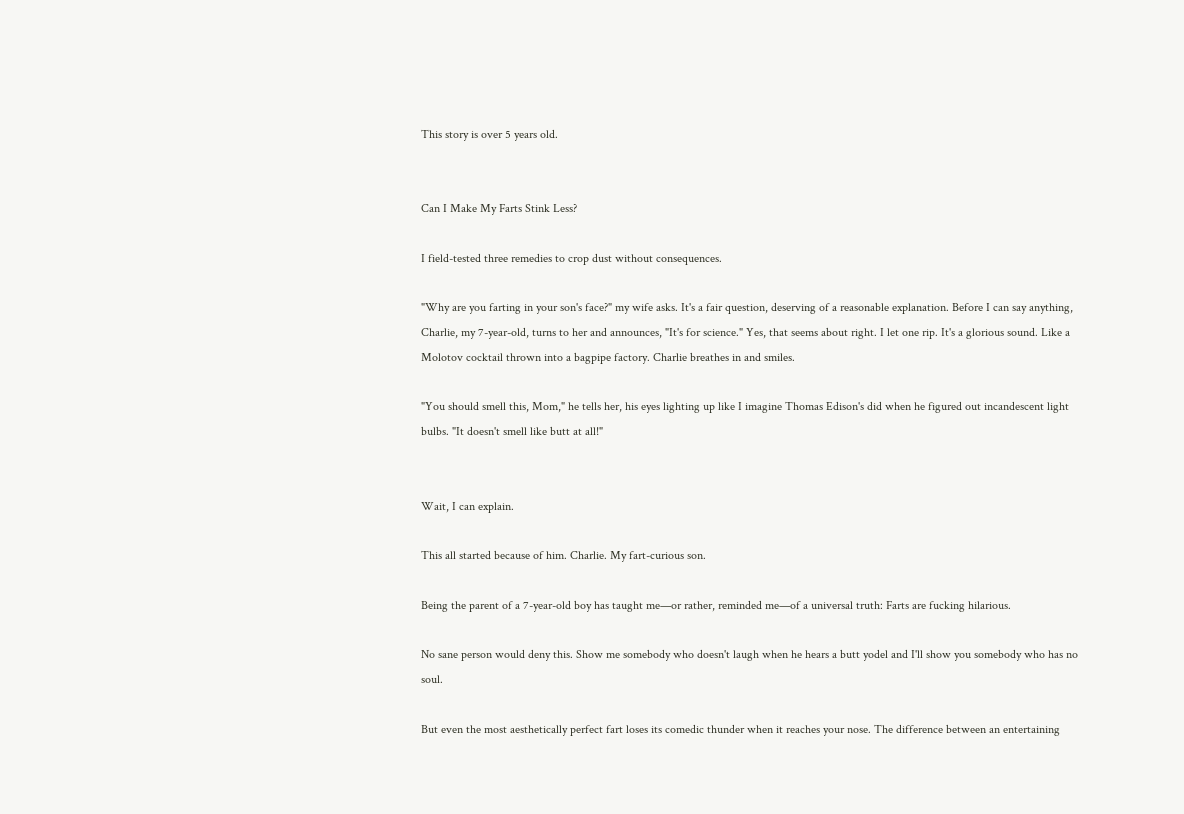This story is over 5 years old.


Can I Make My Farts Stink Less?

I field-tested three remedies to crop dust without consequences.

"Why are you farting in your son's face?" my wife asks. It's a fair question, deserving of a reasonable explanation. Before I can say anything, Charlie, my 7-year-old, turns to her and announces, "It's for science." Yes, that seems about right. I let one rip. It's a glorious sound. Like a Molotov cocktail thrown into a bagpipe factory. Charlie breathes in and smiles.

"You should smell this, Mom," he tells her, his eyes lighting up like I imagine Thomas Edison's did when he figured out incandescent light bulbs. "It doesn't smell like butt at all!"


Wait, I can explain.

This all started because of him. Charlie. My fart-curious son.

Being the parent of a 7-year-old boy has taught me—or rather, reminded me—of a universal truth: Farts are fucking hilarious.

No sane person would deny this. Show me somebody who doesn't laugh when he hears a butt yodel and I'll show you somebody who has no soul.

But even the most aesthetically perfect fart loses its comedic thunder when it reaches your nose. The difference between an entertaining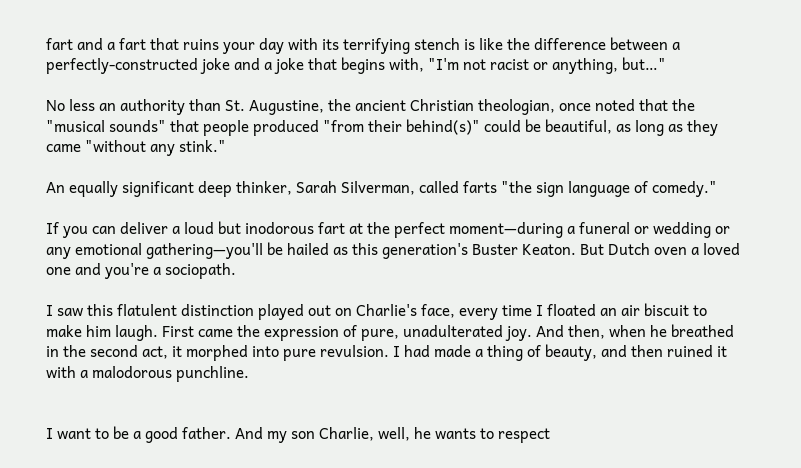fart and a fart that ruins your day with its terrifying stench is like the difference between a perfectly-constructed joke and a joke that begins with, "I'm not racist or anything, but…"

No less an authority than St. Augustine, the ancient Christian theologian, once noted that the "musical sounds" that people produced "from their behind(s)" could be beautiful, as long as they came "without any stink."

An equally significant deep thinker, Sarah Silverman, called farts "the sign language of comedy."

If you can deliver a loud but inodorous fart at the perfect moment—during a funeral or wedding or any emotional gathering—you'll be hailed as this generation's Buster Keaton. But Dutch oven a loved one and you're a sociopath.

I saw this flatulent distinction played out on Charlie's face, every time I floated an air biscuit to make him laugh. First came the expression of pure, unadulterated joy. And then, when he breathed in the second act, it morphed into pure revulsion. I had made a thing of beauty, and then ruined it with a malodorous punchline.


I want to be a good father. And my son Charlie, well, he wants to respect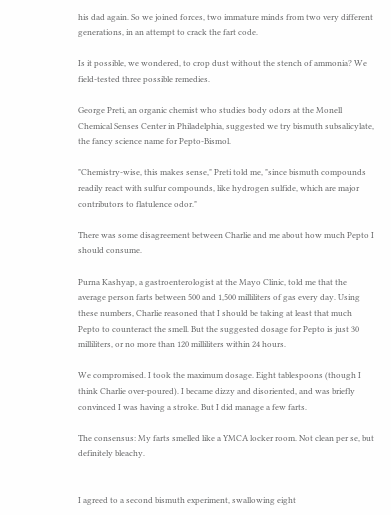his dad again. So we joined forces, two immature minds from two very different generations, in an attempt to crack the fart code.

Is it possible, we wondered, to crop dust without the stench of ammonia? We field-tested three possible remedies.

George Preti, an organic chemist who studies body odors at the Monell Chemical Senses Center in Philadelphia, suggested we try bismuth subsalicylate, the fancy science name for Pepto-Bismol.

"Chemistry-wise, this makes sense," Preti told me, "since bismuth compounds readily react with sulfur compounds, like hydrogen sulfide, which are major contributors to flatulence odor."

There was some disagreement between Charlie and me about how much Pepto I should consume.

Purna Kashyap, a gastroenterologist at the Mayo Clinic, told me that the average person farts between 500 and 1,500 milliliters of gas every day. Using these numbers, Charlie reasoned that I should be taking at least that much Pepto to counteract the smell. But the suggested dosage for Pepto is just 30 milliliters, or no more than 120 milliliters within 24 hours.

We compromised. I took the maximum dosage. Eight tablespoons (though I think Charlie over-poured). I became dizzy and disoriented, and was briefly convinced I was having a stroke. But I did manage a few farts.

The consensus: My farts smelled like a YMCA locker room. Not clean per se, but definitely bleachy.


I agreed to a second bismuth experiment, swallowing eight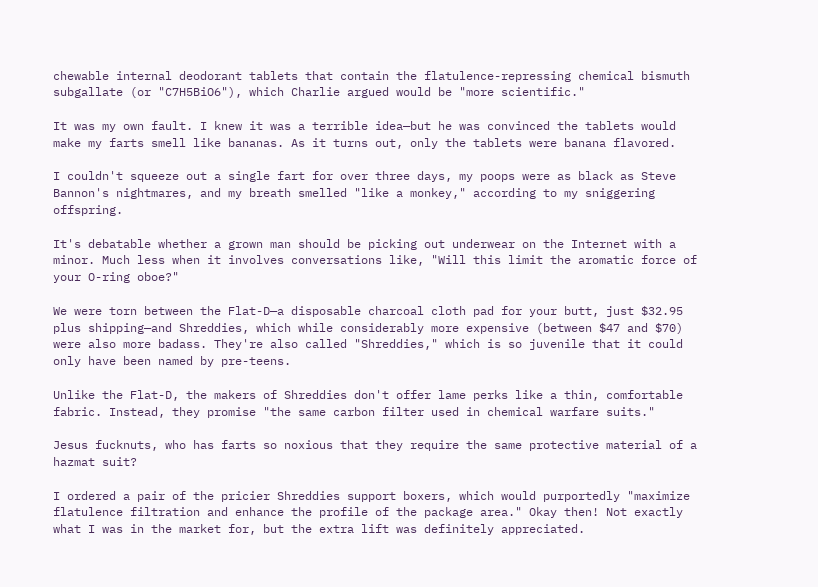chewable internal deodorant tablets that contain the flatulence-repressing chemical bismuth subgallate (or "C7H5BiO6"), which Charlie argued would be "more scientific."

It was my own fault. I knew it was a terrible idea—but he was convinced the tablets would make my farts smell like bananas. As it turns out, only the tablets were banana flavored.

I couldn't squeeze out a single fart for over three days, my poops were as black as Steve Bannon's nightmares, and my breath smelled "like a monkey," according to my sniggering offspring.

It's debatable whether a grown man should be picking out underwear on the Internet with a minor. Much less when it involves conversations like, "Will this limit the aromatic force of your O-ring oboe?"

We were torn between the Flat-D—a disposable charcoal cloth pad for your butt, just $32.95 plus shipping—and Shreddies, which while considerably more expensive (between $47 and $70) were also more badass. They're also called "Shreddies," which is so juvenile that it could only have been named by pre-teens.

Unlike the Flat-D, the makers of Shreddies don't offer lame perks like a thin, comfortable fabric. Instead, they promise "the same carbon filter used in chemical warfare suits."

Jesus fucknuts, who has farts so noxious that they require the same protective material of a hazmat suit?

I ordered a pair of the pricier Shreddies support boxers, which would purportedly "maximize flatulence filtration and enhance the profile of the package area." Okay then! Not exactly what I was in the market for, but the extra lift was definitely appreciated.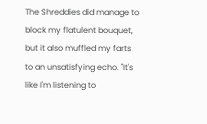The Shreddies did manage to block my flatulent bouquet, but it also muffled my farts to an unsatisfying echo. "It's like I'm listening to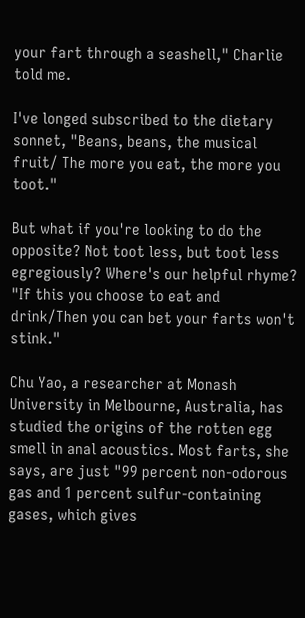your fart through a seashell," Charlie told me.

I've longed subscribed to the dietary sonnet, "Beans, beans, the musical fruit/ The more you eat, the more you toot."

But what if you're looking to do the opposite? Not toot less, but toot less egregiously? Where's our helpful rhyme? "If this you choose to eat and drink/Then you can bet your farts won't stink."

Chu Yao, a researcher at Monash University in Melbourne, Australia, has studied the origins of the rotten egg smell in anal acoustics. Most farts, she says, are just "99 percent non-odorous gas and 1 percent sulfur-containing gases, which gives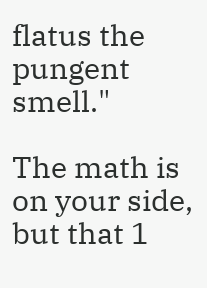flatus the pungent smell."

The math is on your side, but that 1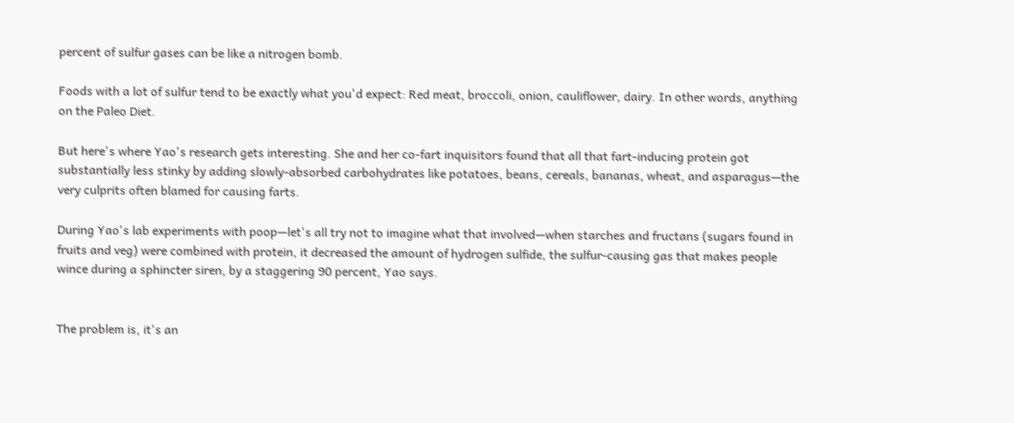percent of sulfur gases can be like a nitrogen bomb.

Foods with a lot of sulfur tend to be exactly what you'd expect: Red meat, broccoli, onion, cauliflower, dairy. In other words, anything on the Paleo Diet.

But here's where Yao's research gets interesting. She and her co-fart inquisitors found that all that fart-inducing protein got substantially less stinky by adding slowly-absorbed carbohydrates like potatoes, beans, cereals, bananas, wheat, and asparagus—the very culprits often blamed for causing farts.

During Yao's lab experiments with poop—let's all try not to imagine what that involved—when starches and fructans (sugars found in fruits and veg) were combined with protein, it decreased the amount of hydrogen sulfide, the sulfur-causing gas that makes people wince during a sphincter siren, by a staggering 90 percent, Yao says.


The problem is, it's an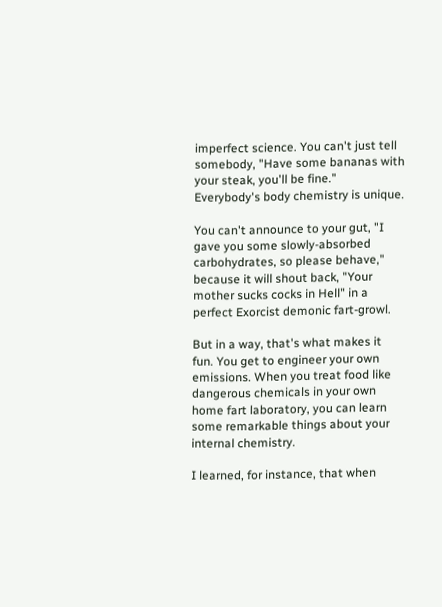imperfect science. You can't just tell somebody, "Have some bananas with your steak, you'll be fine." Everybody's body chemistry is unique.

You can't announce to your gut, "I gave you some slowly-absorbed carbohydrates, so please behave," because it will shout back, "Your mother sucks cocks in Hell" in a perfect Exorcist demonic fart-growl.

But in a way, that's what makes it fun. You get to engineer your own emissions. When you treat food like dangerous chemicals in your own home fart laboratory, you can learn some remarkable things about your internal chemistry.

I learned, for instance, that when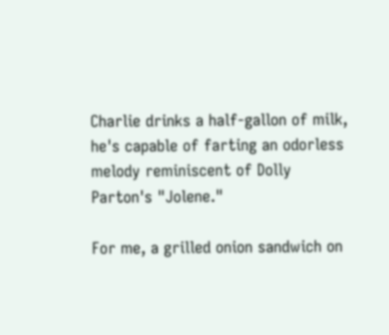Charlie drinks a half-gallon of milk, he's capable of farting an odorless melody reminiscent of Dolly Parton's "Jolene."

For me, a grilled onion sandwich on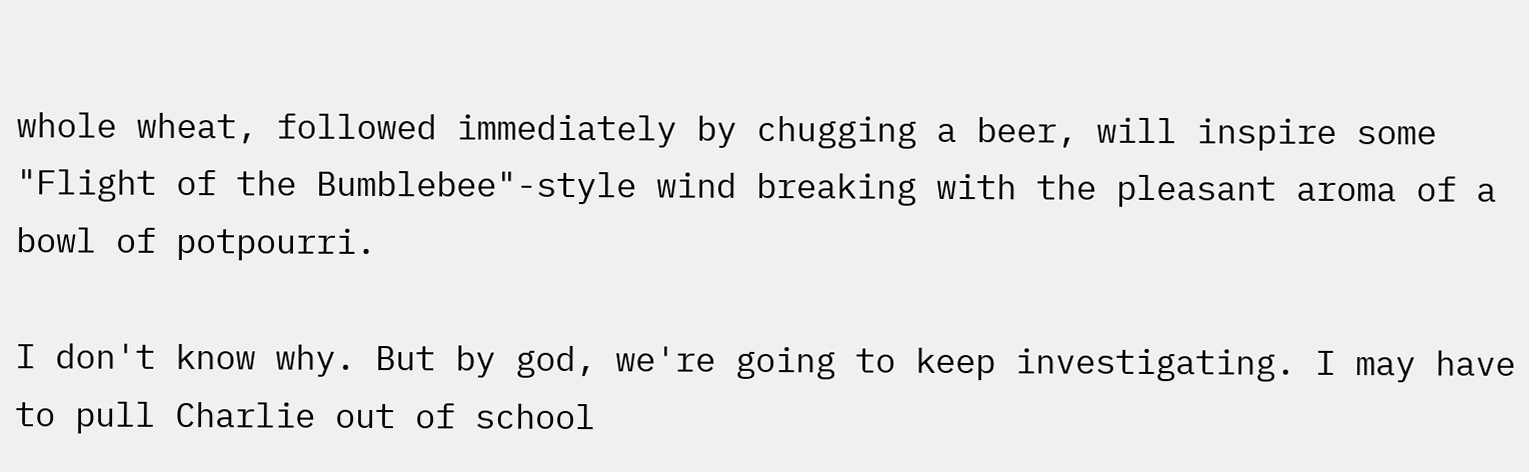whole wheat, followed immediately by chugging a beer, will inspire some "Flight of the Bumblebee"-style wind breaking with the pleasant aroma of a bowl of potpourri.

I don't know why. But by god, we're going to keep investigating. I may have to pull Charlie out of school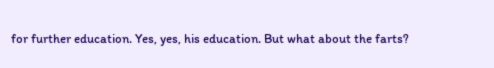for further education. Yes, yes, his education. But what about the farts?